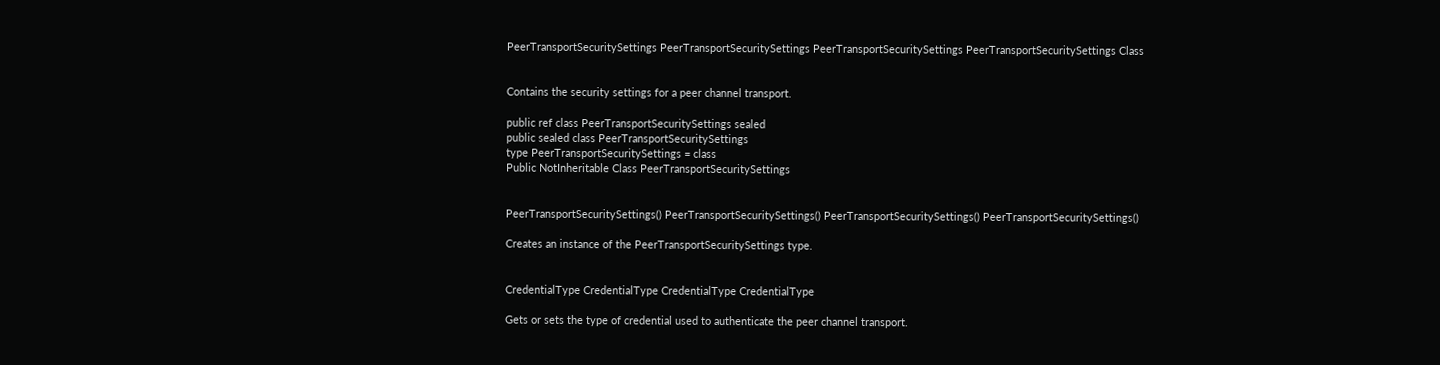PeerTransportSecuritySettings PeerTransportSecuritySettings PeerTransportSecuritySettings PeerTransportSecuritySettings Class


Contains the security settings for a peer channel transport.

public ref class PeerTransportSecuritySettings sealed
public sealed class PeerTransportSecuritySettings
type PeerTransportSecuritySettings = class
Public NotInheritable Class PeerTransportSecuritySettings


PeerTransportSecuritySettings() PeerTransportSecuritySettings() PeerTransportSecuritySettings() PeerTransportSecuritySettings()

Creates an instance of the PeerTransportSecuritySettings type.


CredentialType CredentialType CredentialType CredentialType

Gets or sets the type of credential used to authenticate the peer channel transport.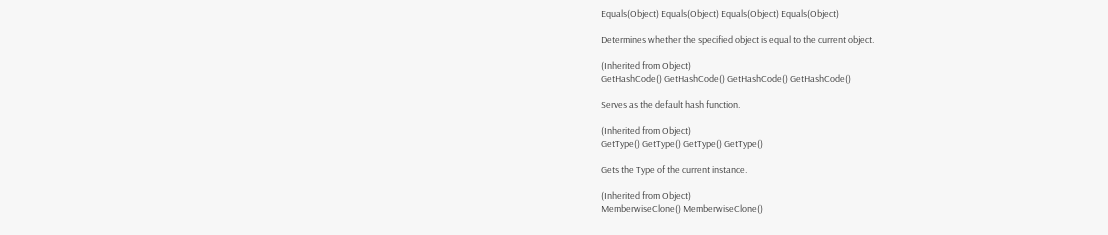Equals(Object) Equals(Object) Equals(Object) Equals(Object)

Determines whether the specified object is equal to the current object.

(Inherited from Object)
GetHashCode() GetHashCode() GetHashCode() GetHashCode()

Serves as the default hash function.

(Inherited from Object)
GetType() GetType() GetType() GetType()

Gets the Type of the current instance.

(Inherited from Object)
MemberwiseClone() MemberwiseClone()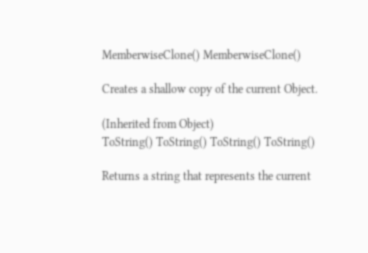MemberwiseClone() MemberwiseClone()

Creates a shallow copy of the current Object.

(Inherited from Object)
ToString() ToString() ToString() ToString()

Returns a string that represents the current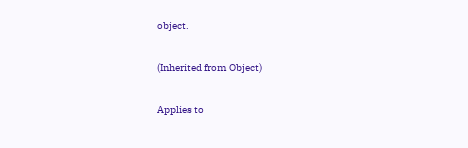object.

(Inherited from Object)

Applies to